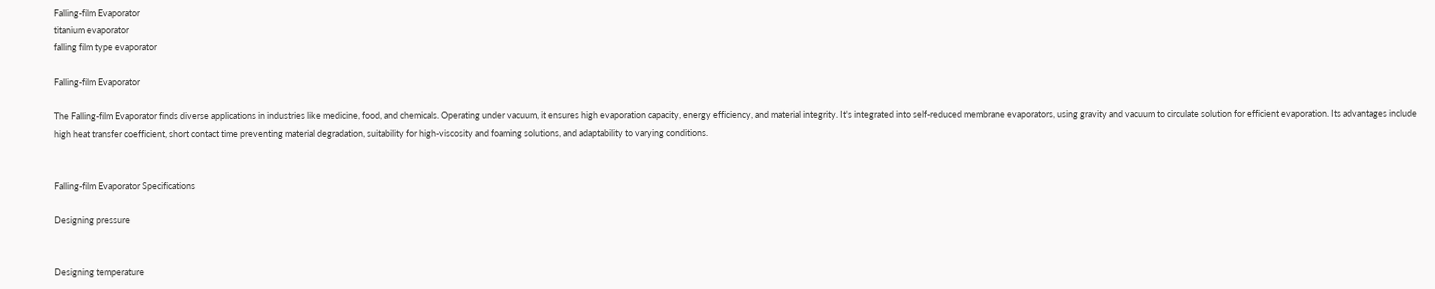Falling-film Evaporator
titanium evaporator
falling film type evaporator

Falling-film Evaporator

The Falling-film Evaporator finds diverse applications in industries like medicine, food, and chemicals. Operating under vacuum, it ensures high evaporation capacity, energy efficiency, and material integrity. It's integrated into self-reduced membrane evaporators, using gravity and vacuum to circulate solution for efficient evaporation. Its advantages include high heat transfer coefficient, short contact time preventing material degradation, suitability for high-viscosity and foaming solutions, and adaptability to varying conditions.


Falling-film Evaporator Specifications

Designing pressure


Designing temperature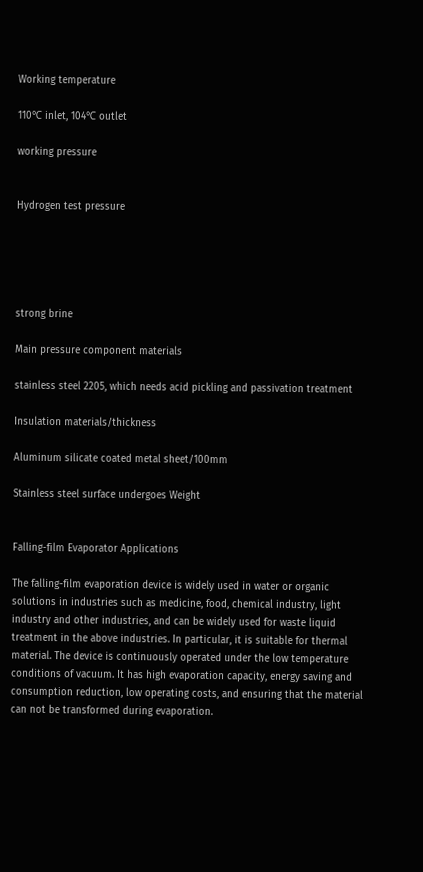Working temperature

110℃ inlet, 104℃ outlet

working pressure


Hydrogen test pressure





strong brine

Main pressure component materials

stainless steel 2205, which needs acid pickling and passivation treatment

Insulation materials/thickness

Aluminum silicate coated metal sheet/100mm

Stainless steel surface undergoes Weight


Falling-film Evaporator Applications

The falling-film evaporation device is widely used in water or organic solutions in industries such as medicine, food, chemical industry, light industry and other industries, and can be widely used for waste liquid treatment in the above industries. In particular, it is suitable for thermal material. The device is continuously operated under the low temperature conditions of vacuum. It has high evaporation capacity, energy saving and consumption reduction, low operating costs, and ensuring that the material can not be transformed during evaporation.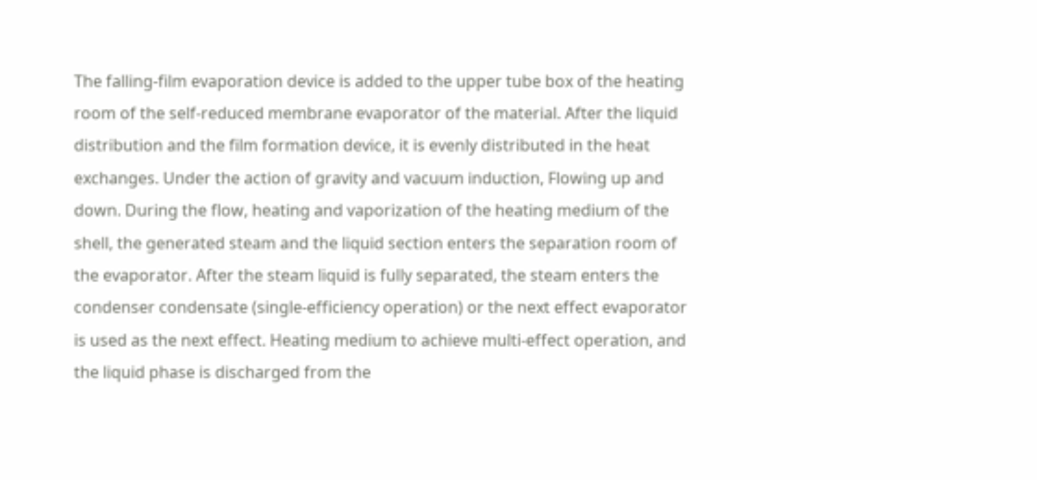The falling-film evaporation device is added to the upper tube box of the heating room of the self-reduced membrane evaporator of the material. After the liquid distribution and the film formation device, it is evenly distributed in the heat exchanges. Under the action of gravity and vacuum induction, Flowing up and down. During the flow, heating and vaporization of the heating medium of the shell, the generated steam and the liquid section enters the separation room of the evaporator. After the steam liquid is fully separated, the steam enters the condenser condensate (single-efficiency operation) or the next effect evaporator is used as the next effect. Heating medium to achieve multi-effect operation, and the liquid phase is discharged from the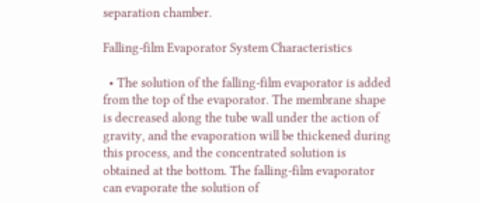separation chamber.

Falling-film Evaporator System Characteristics

  • The solution of the falling-film evaporator is added from the top of the evaporator. The membrane shape is decreased along the tube wall under the action of gravity, and the evaporation will be thickened during this process, and the concentrated solution is obtained at the bottom. The falling-film evaporator can evaporate the solution of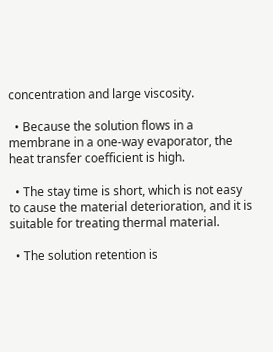concentration and large viscosity.

  • Because the solution flows in a membrane in a one-way evaporator, the heat transfer coefficient is high.

  • The stay time is short, which is not easy to cause the material deterioration, and it is suitable for treating thermal material.

  • The solution retention is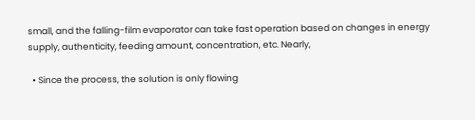small, and the falling-film evaporator can take fast operation based on changes in energy supply, authenticity, feeding amount, concentration, etc. Nearly,

  • Since the process, the solution is only flowing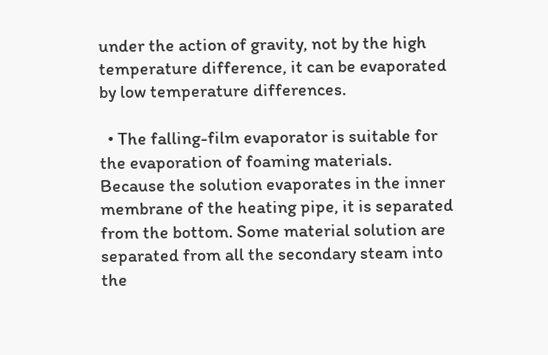under the action of gravity, not by the high temperature difference, it can be evaporated by low temperature differences.

  • The falling-film evaporator is suitable for the evaporation of foaming materials. Because the solution evaporates in the inner membrane of the heating pipe, it is separated from the bottom. Some material solution are separated from all the secondary steam into the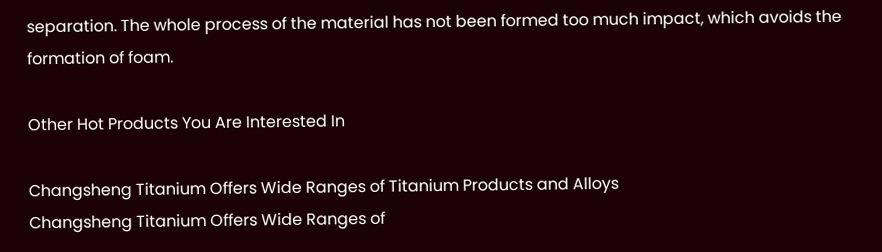separation. The whole process of the material has not been formed too much impact, which avoids the formation of foam.

Other Hot Products You Are Interested In

Changsheng Titanium Offers Wide Ranges of Titanium Products and Alloys
Changsheng Titanium Offers Wide Ranges of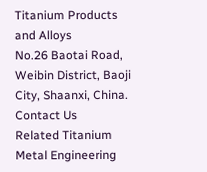Titanium Products and Alloys
No.26 Baotai Road, Weibin District, Baoji City, Shaanxi, China.
Contact Us
Related Titanium Metal Engineering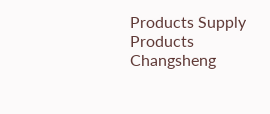Products Supply Products
Changsheng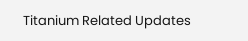Titanium Related Updates